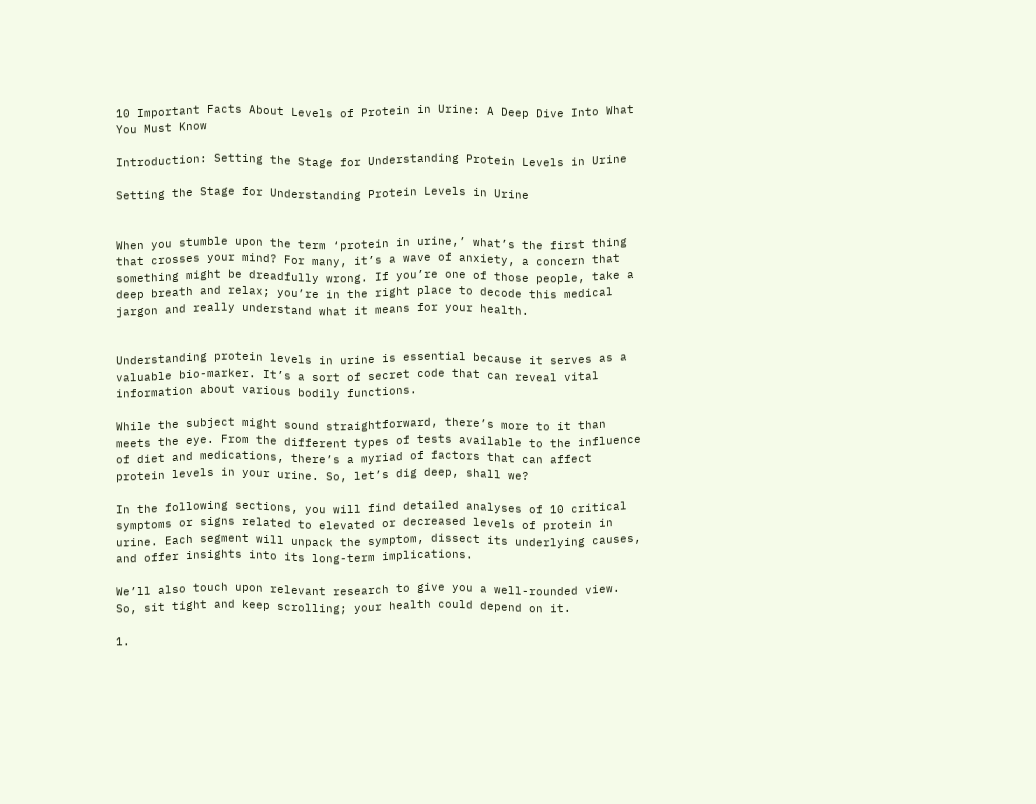10 Important Facts About Levels of Protein in Urine: A Deep Dive Into What You Must Know

Introduction: Setting the Stage for Understanding Protein Levels in Urine

Setting the Stage for Understanding Protein Levels in Urine


When you stumble upon the term ‘protein in urine,’ what’s the first thing that crosses your mind? For many, it’s a wave of anxiety, a concern that something might be dreadfully wrong. If you’re one of those people, take a deep breath and relax; you’re in the right place to decode this medical jargon and really understand what it means for your health.


Understanding protein levels in urine is essential because it serves as a valuable bio-marker. It’s a sort of secret code that can reveal vital information about various bodily functions.

While the subject might sound straightforward, there’s more to it than meets the eye. From the different types of tests available to the influence of diet and medications, there’s a myriad of factors that can affect protein levels in your urine. So, let’s dig deep, shall we?

In the following sections, you will find detailed analyses of 10 critical symptoms or signs related to elevated or decreased levels of protein in urine. Each segment will unpack the symptom, dissect its underlying causes, and offer insights into its long-term implications.

We’ll also touch upon relevant research to give you a well-rounded view. So, sit tight and keep scrolling; your health could depend on it.

1.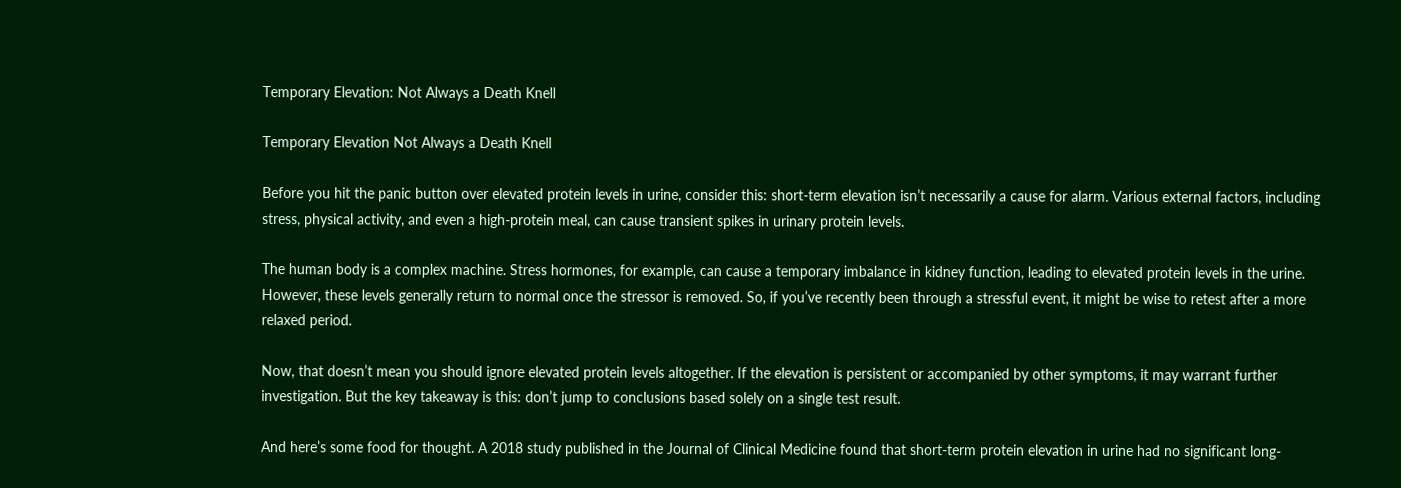Temporary Elevation: Not Always a Death Knell

Temporary Elevation Not Always a Death Knell

Before you hit the panic button over elevated protein levels in urine, consider this: short-term elevation isn’t necessarily a cause for alarm. Various external factors, including stress, physical activity, and even a high-protein meal, can cause transient spikes in urinary protein levels.

The human body is a complex machine. Stress hormones, for example, can cause a temporary imbalance in kidney function, leading to elevated protein levels in the urine. However, these levels generally return to normal once the stressor is removed. So, if you’ve recently been through a stressful event, it might be wise to retest after a more relaxed period.

Now, that doesn’t mean you should ignore elevated protein levels altogether. If the elevation is persistent or accompanied by other symptoms, it may warrant further investigation. But the key takeaway is this: don’t jump to conclusions based solely on a single test result.

And here’s some food for thought. A 2018 study published in the Journal of Clinical Medicine found that short-term protein elevation in urine had no significant long-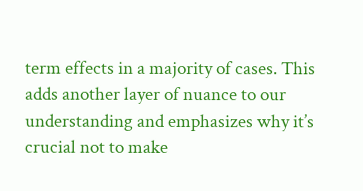term effects in a majority of cases. This adds another layer of nuance to our understanding and emphasizes why it’s crucial not to make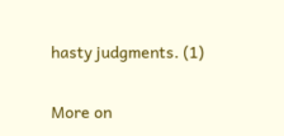hasty judgments. (1)

More on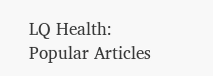LQ Health:
Popular Articles